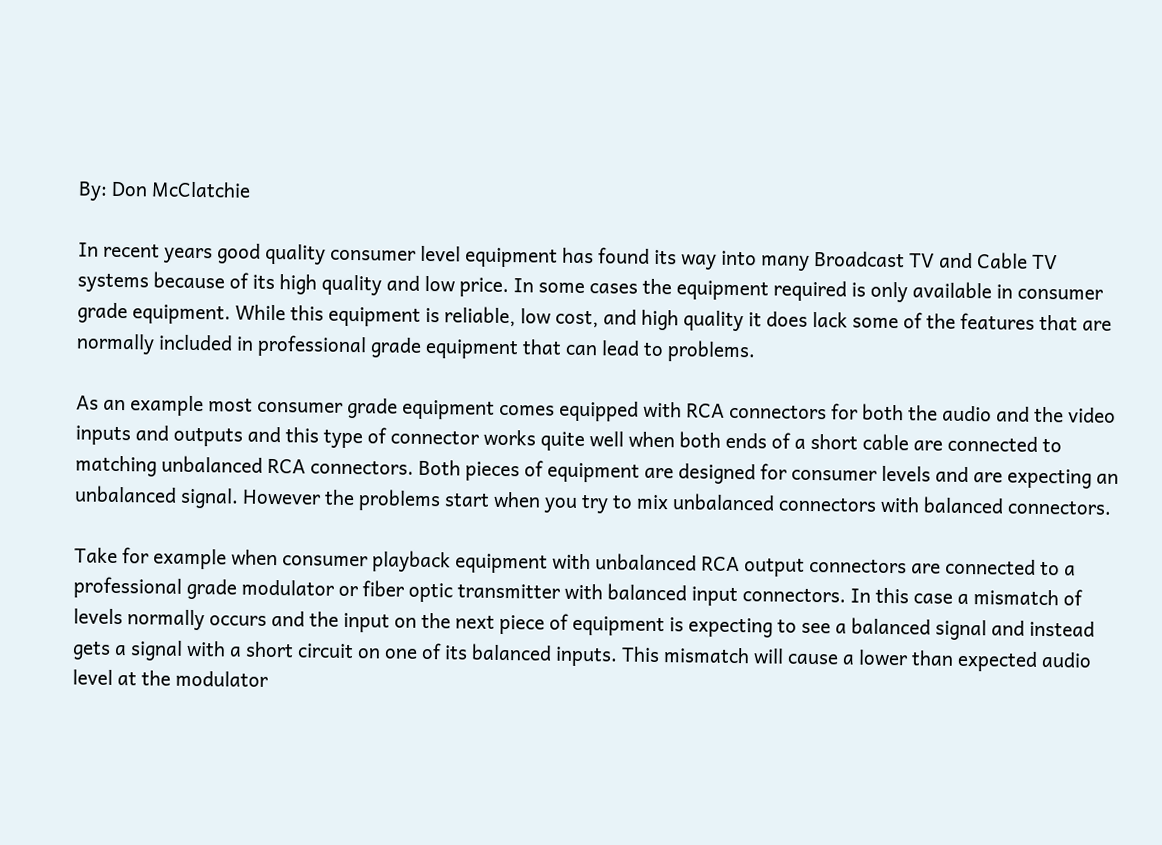By: Don McClatchie

In recent years good quality consumer level equipment has found its way into many Broadcast TV and Cable TV systems because of its high quality and low price. In some cases the equipment required is only available in consumer grade equipment. While this equipment is reliable, low cost, and high quality it does lack some of the features that are normally included in professional grade equipment that can lead to problems.

As an example most consumer grade equipment comes equipped with RCA connectors for both the audio and the video inputs and outputs and this type of connector works quite well when both ends of a short cable are connected to matching unbalanced RCA connectors. Both pieces of equipment are designed for consumer levels and are expecting an unbalanced signal. However the problems start when you try to mix unbalanced connectors with balanced connectors.

Take for example when consumer playback equipment with unbalanced RCA output connectors are connected to a professional grade modulator or fiber optic transmitter with balanced input connectors. In this case a mismatch of levels normally occurs and the input on the next piece of equipment is expecting to see a balanced signal and instead gets a signal with a short circuit on one of its balanced inputs. This mismatch will cause a lower than expected audio level at the modulator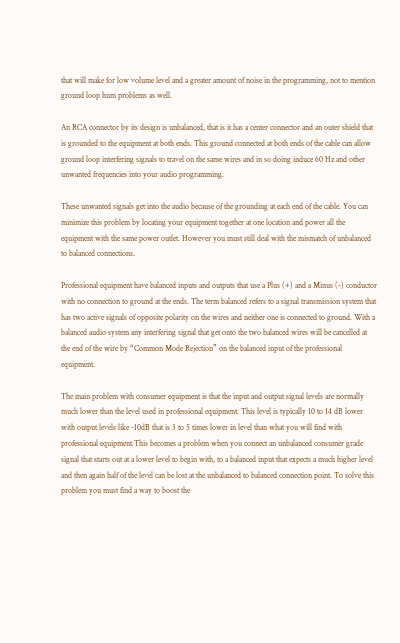that will make for low volume level and a greater amount of noise in the programming, not to mention ground loop hum problems as well.

An RCA connector by its design is unbalanced, that is it has a center connector and an outer shield that is grounded to the equipment at both ends. This ground connected at both ends of the cable can allow ground loop interfering signals to travel on the same wires and in so doing induce 60 Hz and other unwanted frequencies into your audio programming.

These unwanted signals get into the audio because of the grounding at each end of the cable. You can minimize this problem by locating your equipment together at one location and power all the equipment with the same power outlet. However you must still deal with the mismatch of unbalanced to balanced connections.

Professional equipment have balanced inputs and outputs that use a Plus (+) and a Minus (-) conductor with no connection to ground at the ends. The term balanced refers to a signal transmission system that has two active signals of opposite polarity on the wires and neither one is connected to ground. With a balanced audio system any interfering signal that get onto the two balanced wires will be cancelled at the end of the wire by “Common Mode Rejection” on the balanced input of the professional equipment.

The main problem with consumer equipment is that the input and output signal levels are normally much lower than the level used in professional equipment. This level is typically 10 to 14 dB lower with output levels like -10dB that is 3 to 5 times lower in level than what you will find with professional equipment.This becomes a problem when you connect an unbalanced consumer grade signal that starts out at a lower level to begin with, to a balanced input that expects a much higher level and then again half of the level can be lost at the unbalanced to balanced connection point. To solve this problem you must find a way to boost the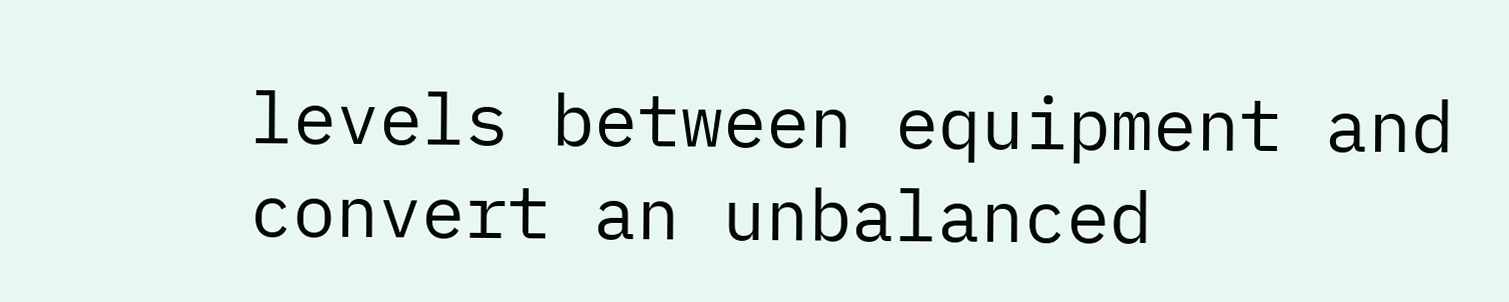levels between equipment and convert an unbalanced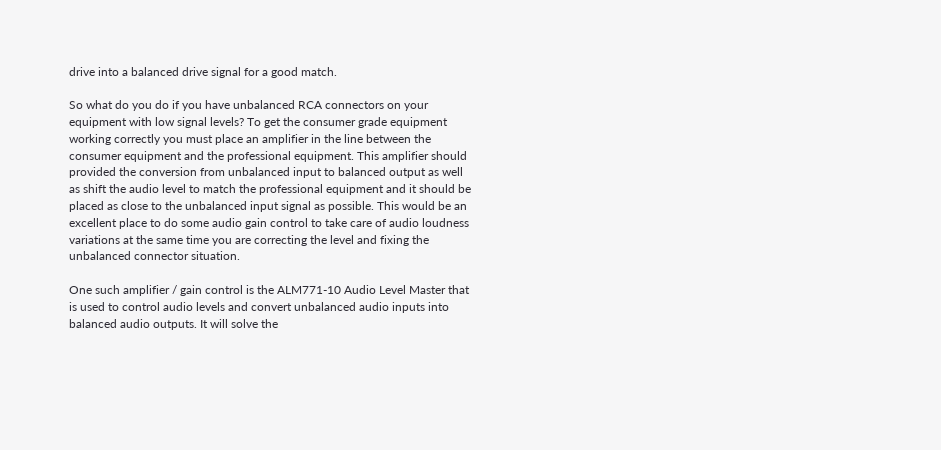drive into a balanced drive signal for a good match.

So what do you do if you have unbalanced RCA connectors on your equipment with low signal levels? To get the consumer grade equipment working correctly you must place an amplifier in the line between the consumer equipment and the professional equipment. This amplifier should provided the conversion from unbalanced input to balanced output as well as shift the audio level to match the professional equipment and it should be placed as close to the unbalanced input signal as possible. This would be an excellent place to do some audio gain control to take care of audio loudness variations at the same time you are correcting the level and fixing the unbalanced connector situation.

One such amplifier / gain control is the ALM771-10 Audio Level Master that is used to control audio levels and convert unbalanced audio inputs into balanced audio outputs. It will solve the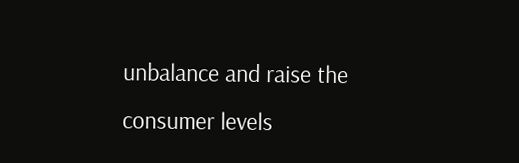unbalance and raise the consumer levels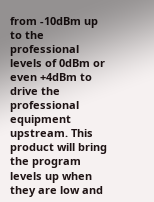from -10dBm up to the professional levels of 0dBm or even +4dBm to drive the professional equipment upstream. This product will bring the program levels up when they are low and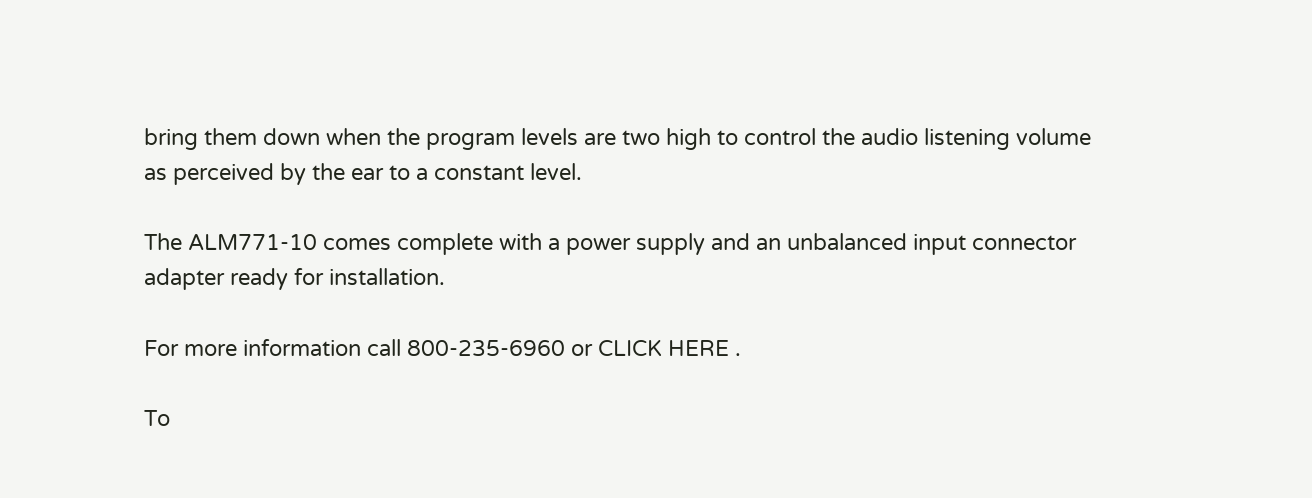bring them down when the program levels are two high to control the audio listening volume as perceived by the ear to a constant level.

The ALM771-10 comes complete with a power supply and an unbalanced input connector adapter ready for installation.

For more information call 800-235-6960 or CLICK HERE .

To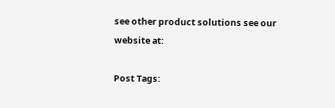see other product solutions see our website at:

Post Tags: